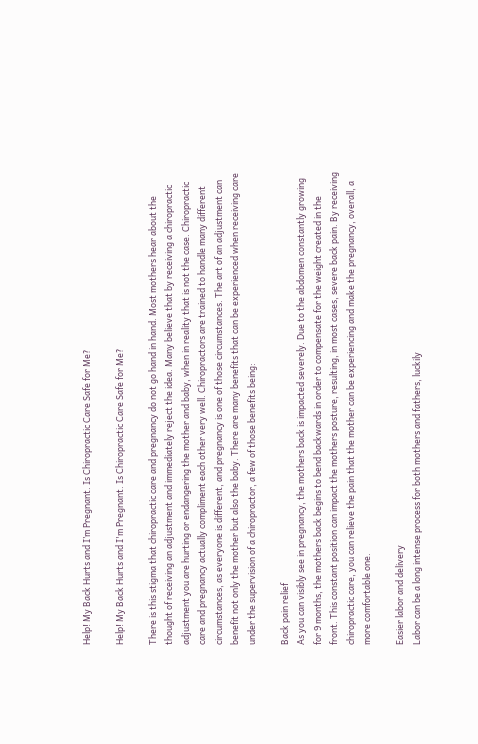Help! My Back Hurts and I’m Pregnant. Is Chiropractic Care Safe for Me?

Help! My Back Hurts and I'm Pregnant. Is Chiropractic Care Safe for Me?

There is this stigma that chiropractic care and pregnancy do not go hand in hand. Most mothers hear about the thought of receiving an adjustment and immediately reject the idea. Many believe that by receiving a chiropractic adjustment you are hurting or endangering the mother and baby, when in reality that is not the case. Chiropractic care and pregnancy actually compliment each other very well. Chiropractors are trained to handle many different circumstances, as everyone is different, and pregnancy is one of those circumstances. The art of an adjustment can benefit not only the mother but also the baby. There are many benefits that can be experienced when receiving care under the supervision of a chiropractor, a few of those benefits being:

Back pain relief
As you can visibly see in pregnancy, the mothers back is impacted severely. Due to the abdomen constantly growing for 9 months, the mothers back begins to bend backwards in order to compensate for the weight created in the front. This constant position can impact the mothers posture, resulting, in most cases, severe back pain. By receiving chiropractic care, you can relieve the pain that the mother can be experiencing and make the pregnancy, overall, a more comfortable one.

Easier labor and delivery
Labor can be a long intense process for both mothers and fathers, luckily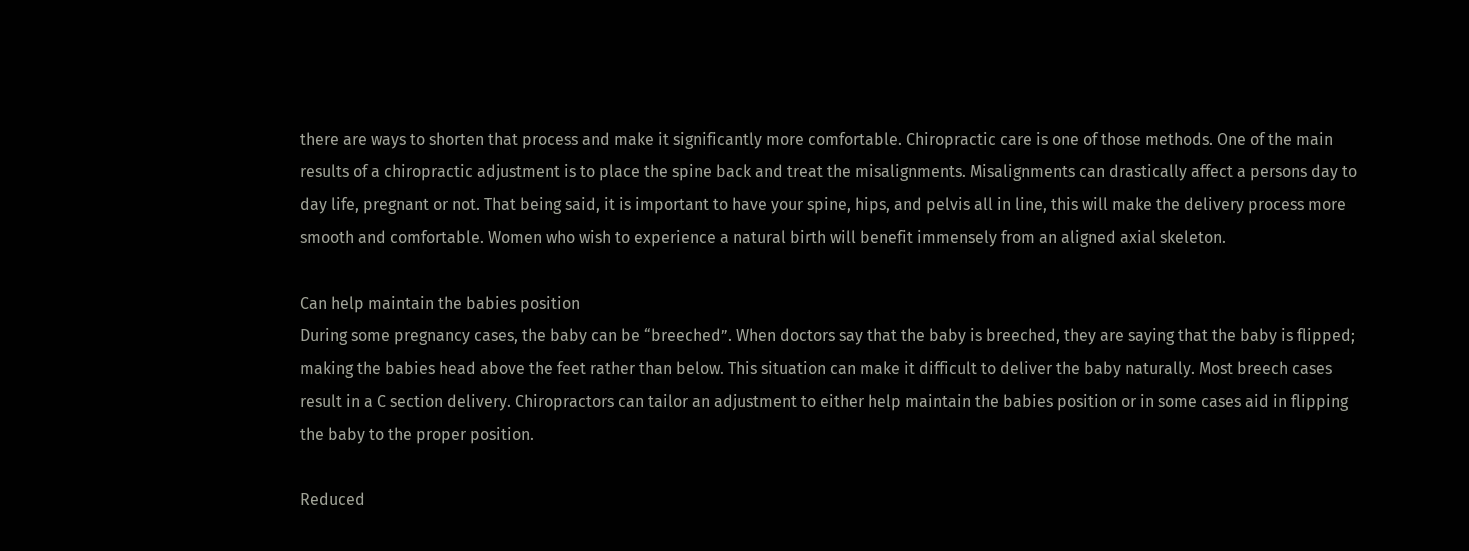there are ways to shorten that process and make it significantly more comfortable. Chiropractic care is one of those methods. One of the main results of a chiropractic adjustment is to place the spine back and treat the misalignments. Misalignments can drastically affect a persons day to day life, pregnant or not. That being said, it is important to have your spine, hips, and pelvis all in line, this will make the delivery process more smooth and comfortable. Women who wish to experience a natural birth will benefit immensely from an aligned axial skeleton.

Can help maintain the babies position
During some pregnancy cases, the baby can be “breeched”. When doctors say that the baby is breeched, they are saying that the baby is flipped; making the babies head above the feet rather than below. This situation can make it difficult to deliver the baby naturally. Most breech cases result in a C section delivery. Chiropractors can tailor an adjustment to either help maintain the babies position or in some cases aid in flipping the baby to the proper position.

Reduced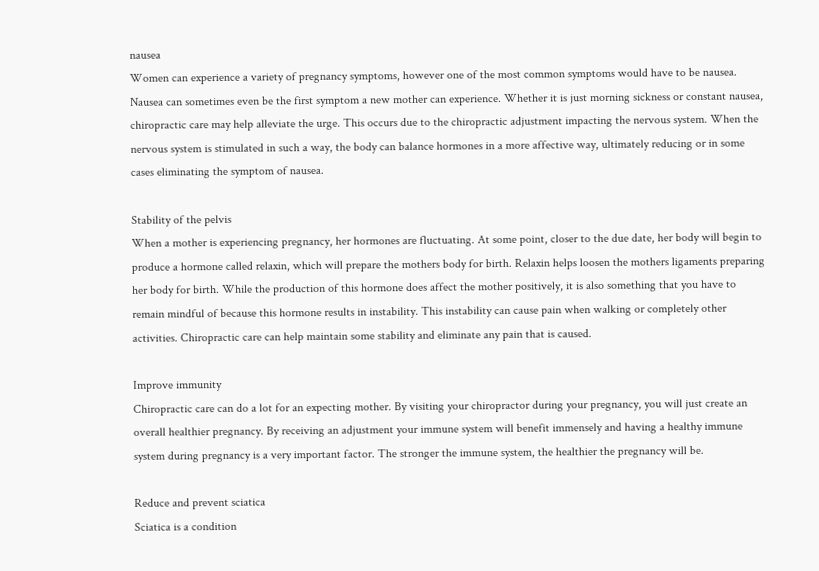nausea
Women can experience a variety of pregnancy symptoms, however one of the most common symptoms would have to be nausea. Nausea can sometimes even be the first symptom a new mother can experience. Whether it is just morning sickness or constant nausea, chiropractic care may help alleviate the urge. This occurs due to the chiropractic adjustment impacting the nervous system. When the nervous system is stimulated in such a way, the body can balance hormones in a more affective way, ultimately reducing or in some cases eliminating the symptom of nausea.

Stability of the pelvis
When a mother is experiencing pregnancy, her hormones are fluctuating. At some point, closer to the due date, her body will begin to produce a hormone called relaxin, which will prepare the mothers body for birth. Relaxin helps loosen the mothers ligaments preparing her body for birth. While the production of this hormone does affect the mother positively, it is also something that you have to remain mindful of because this hormone results in instability. This instability can cause pain when walking or completely other activities. Chiropractic care can help maintain some stability and eliminate any pain that is caused.

Improve immunity
Chiropractic care can do a lot for an expecting mother. By visiting your chiropractor during your pregnancy, you will just create an overall healthier pregnancy. By receiving an adjustment your immune system will benefit immensely and having a healthy immune system during pregnancy is a very important factor. The stronger the immune system, the healthier the pregnancy will be.

Reduce and prevent sciatica
Sciatica is a condition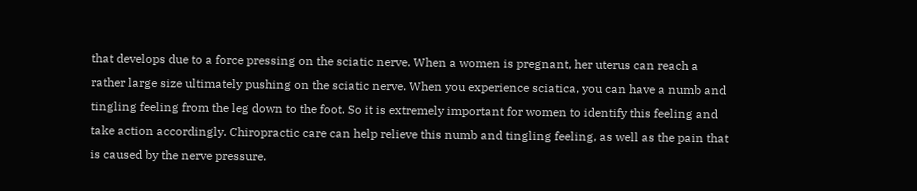that develops due to a force pressing on the sciatic nerve. When a women is pregnant, her uterus can reach a rather large size ultimately pushing on the sciatic nerve. When you experience sciatica, you can have a numb and tingling feeling from the leg down to the foot. So it is extremely important for women to identify this feeling and take action accordingly. Chiropractic care can help relieve this numb and tingling feeling, as well as the pain that is caused by the nerve pressure.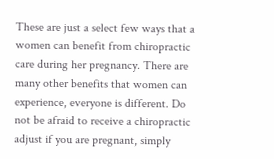These are just a select few ways that a women can benefit from chiropractic care during her pregnancy. There are many other benefits that women can experience, everyone is different. Do not be afraid to receive a chiropractic adjust if you are pregnant, simply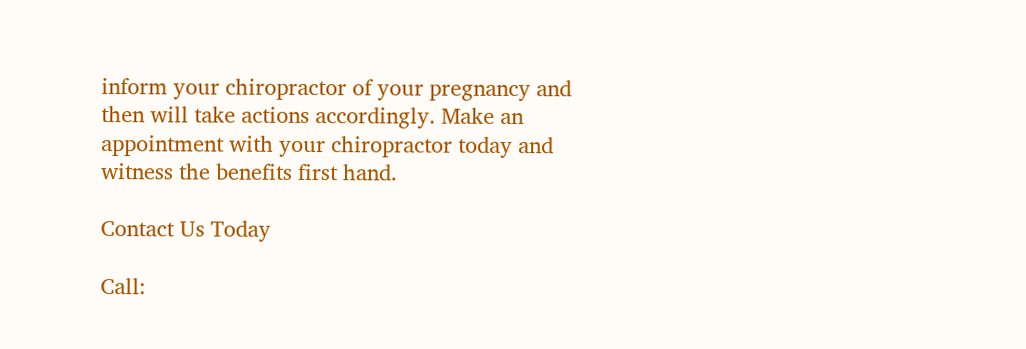inform your chiropractor of your pregnancy and then will take actions accordingly. Make an appointment with your chiropractor today and witness the benefits first hand.

Contact Us Today

Call: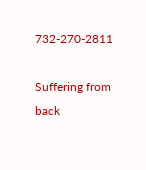732-270-2811

Suffering from back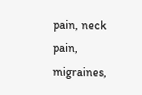pain, neck pain, migraines,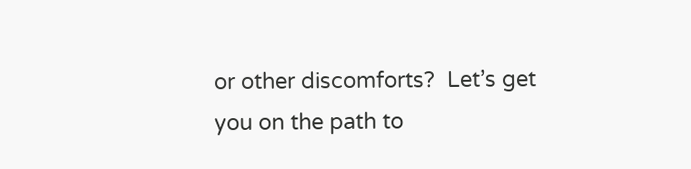or other discomforts?  Let’s get you on the path to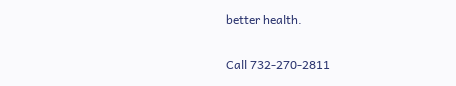better health.

Call 732-270-2811